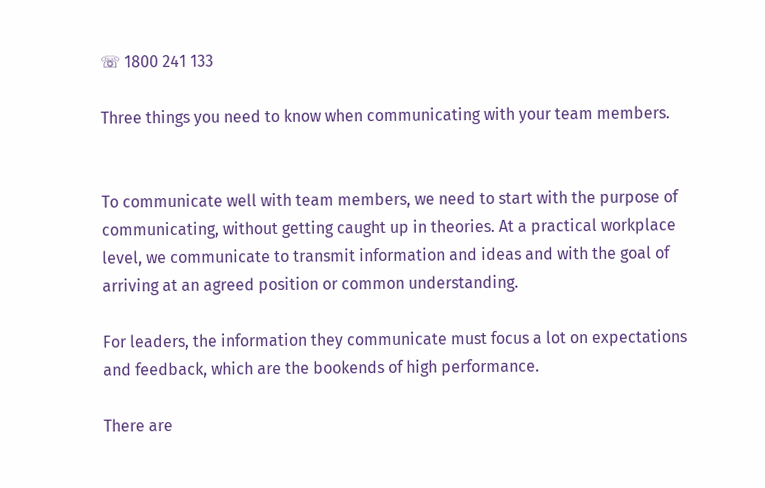☏ 1800 241 133

Three things you need to know when communicating with your team members.


To communicate well with team members, we need to start with the purpose of communicating, without getting caught up in theories. At a practical workplace level, we communicate to transmit information and ideas and with the goal of arriving at an agreed position or common understanding.

For leaders, the information they communicate must focus a lot on expectations and feedback, which are the bookends of high performance.

There are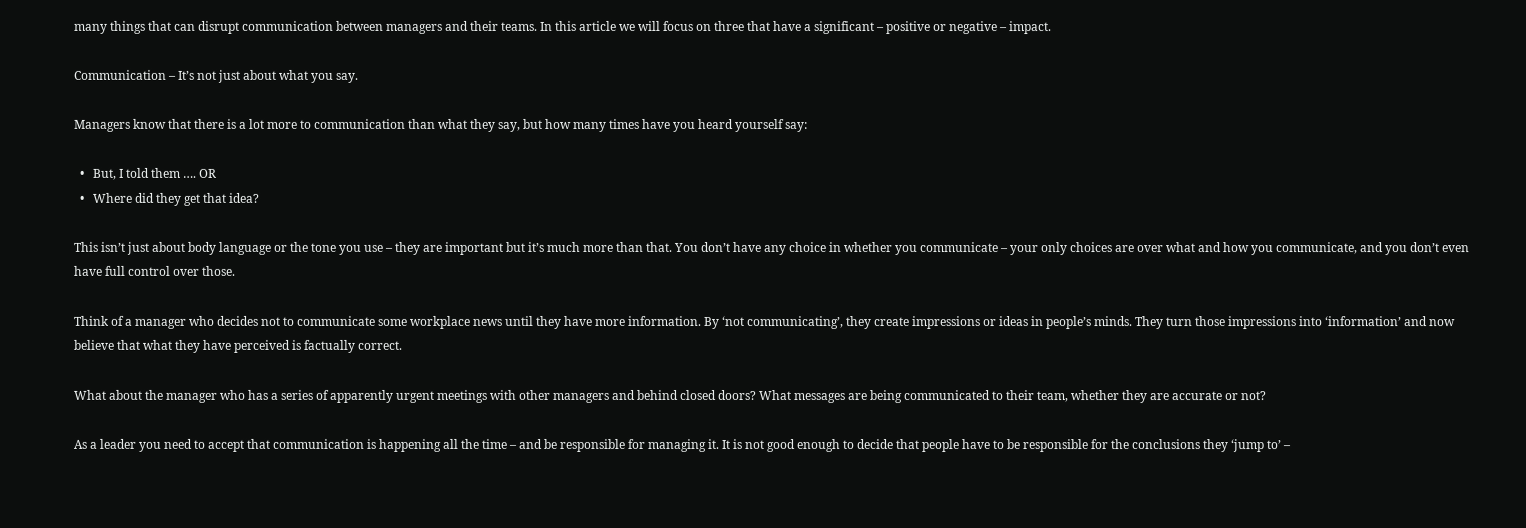many things that can disrupt communication between managers and their teams. In this article we will focus on three that have a significant – positive or negative – impact.

Communication – It’s not just about what you say.

Managers know that there is a lot more to communication than what they say, but how many times have you heard yourself say:

  •   But, I told them …. OR
  •   Where did they get that idea?

This isn’t just about body language or the tone you use – they are important but it’s much more than that. You don’t have any choice in whether you communicate – your only choices are over what and how you communicate, and you don’t even have full control over those.

Think of a manager who decides not to communicate some workplace news until they have more information. By ‘not communicating’, they create impressions or ideas in people’s minds. They turn those impressions into ‘information’ and now believe that what they have perceived is factually correct.

What about the manager who has a series of apparently urgent meetings with other managers and behind closed doors? What messages are being communicated to their team, whether they are accurate or not?

As a leader you need to accept that communication is happening all the time – and be responsible for managing it. It is not good enough to decide that people have to be responsible for the conclusions they ‘jump to’ –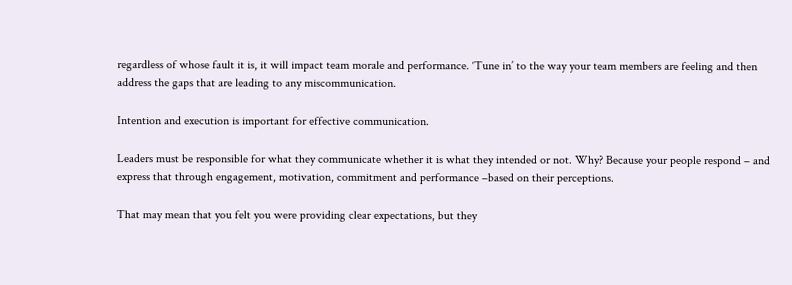regardless of whose fault it is, it will impact team morale and performance. ‘Tune in’ to the way your team members are feeling and then address the gaps that are leading to any miscommunication.

Intention and execution is important for effective communication.

Leaders must be responsible for what they communicate whether it is what they intended or not. Why? Because your people respond – and express that through engagement, motivation, commitment and performance –based on their perceptions.

That may mean that you felt you were providing clear expectations, but they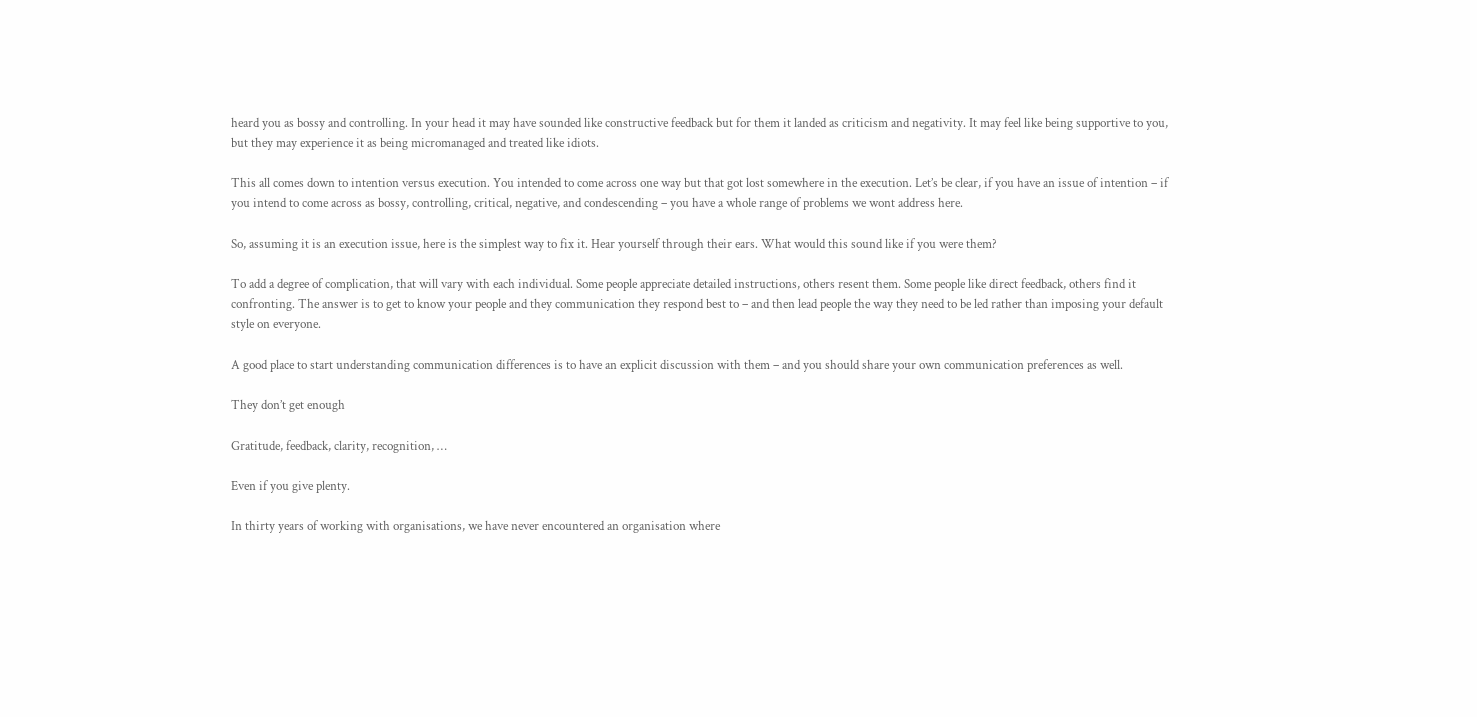heard you as bossy and controlling. In your head it may have sounded like constructive feedback but for them it landed as criticism and negativity. It may feel like being supportive to you, but they may experience it as being micromanaged and treated like idiots.

This all comes down to intention versus execution. You intended to come across one way but that got lost somewhere in the execution. Let’s be clear, if you have an issue of intention – if you intend to come across as bossy, controlling, critical, negative, and condescending – you have a whole range of problems we wont address here.

So, assuming it is an execution issue, here is the simplest way to fix it. Hear yourself through their ears. What would this sound like if you were them?

To add a degree of complication, that will vary with each individual. Some people appreciate detailed instructions, others resent them. Some people like direct feedback, others find it confronting. The answer is to get to know your people and they communication they respond best to – and then lead people the way they need to be led rather than imposing your default style on everyone.

A good place to start understanding communication differences is to have an explicit discussion with them – and you should share your own communication preferences as well.

They don’t get enough

Gratitude, feedback, clarity, recognition, …

Even if you give plenty.

In thirty years of working with organisations, we have never encountered an organisation where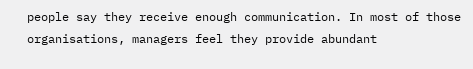people say they receive enough communication. In most of those organisations, managers feel they provide abundant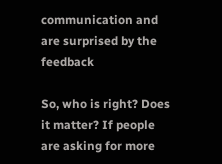communication and are surprised by the feedback

So, who is right? Does it matter? If people are asking for more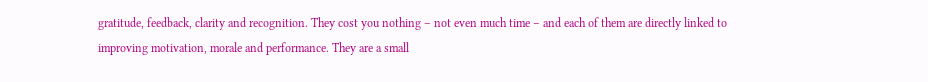gratitude, feedback, clarity and recognition. They cost you nothing – not even much time – and each of them are directly linked to improving motivation, morale and performance. They are a small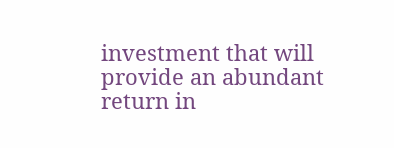investment that will provide an abundant return in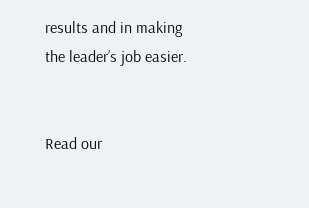results and in making the leader’s job easier.


Read our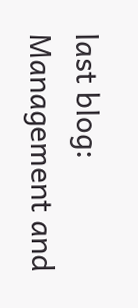last blog: Management and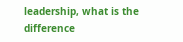leadership, what is the difference